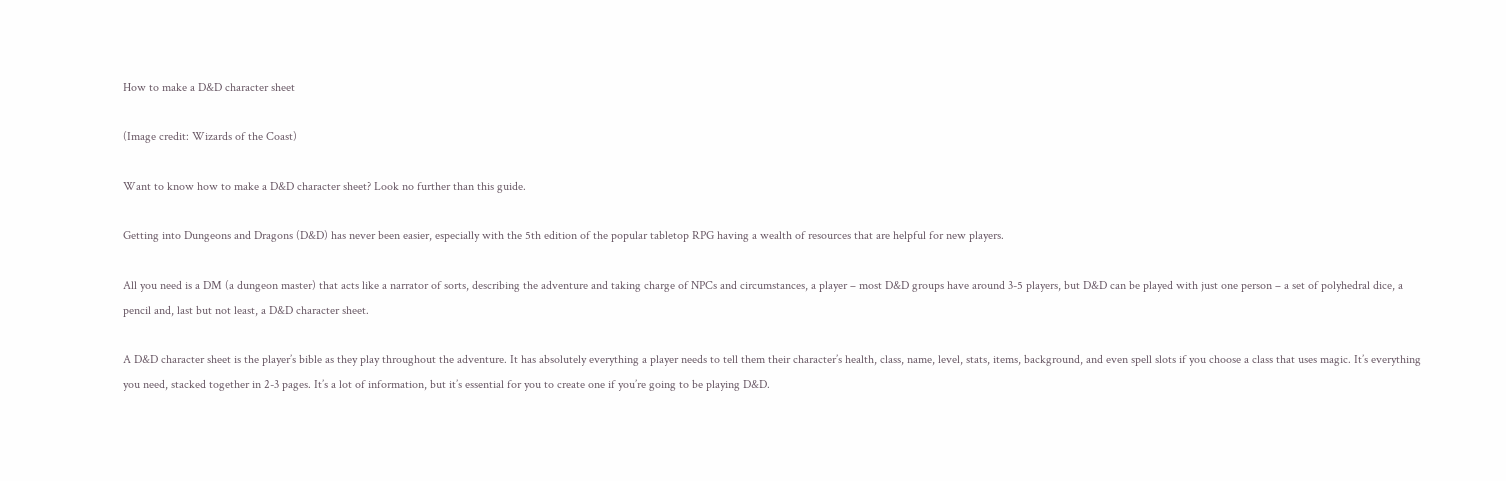How to make a D&D character sheet

(Image credit: Wizards of the Coast)

Want to know how to make a D&D character sheet? Look no further than this guide.

Getting into Dungeons and Dragons (D&D) has never been easier, especially with the 5th edition of the popular tabletop RPG having a wealth of resources that are helpful for new players.

All you need is a DM (a dungeon master) that acts like a narrator of sorts, describing the adventure and taking charge of NPCs and circumstances, a player – most D&D groups have around 3-5 players, but D&D can be played with just one person – a set of polyhedral dice, a pencil and, last but not least, a D&D character sheet.

A D&D character sheet is the player’s bible as they play throughout the adventure. It has absolutely everything a player needs to tell them their character’s health, class, name, level, stats, items, background, and even spell slots if you choose a class that uses magic. It’s everything you need, stacked together in 2-3 pages. It’s a lot of information, but it’s essential for you to create one if you’re going to be playing D&D.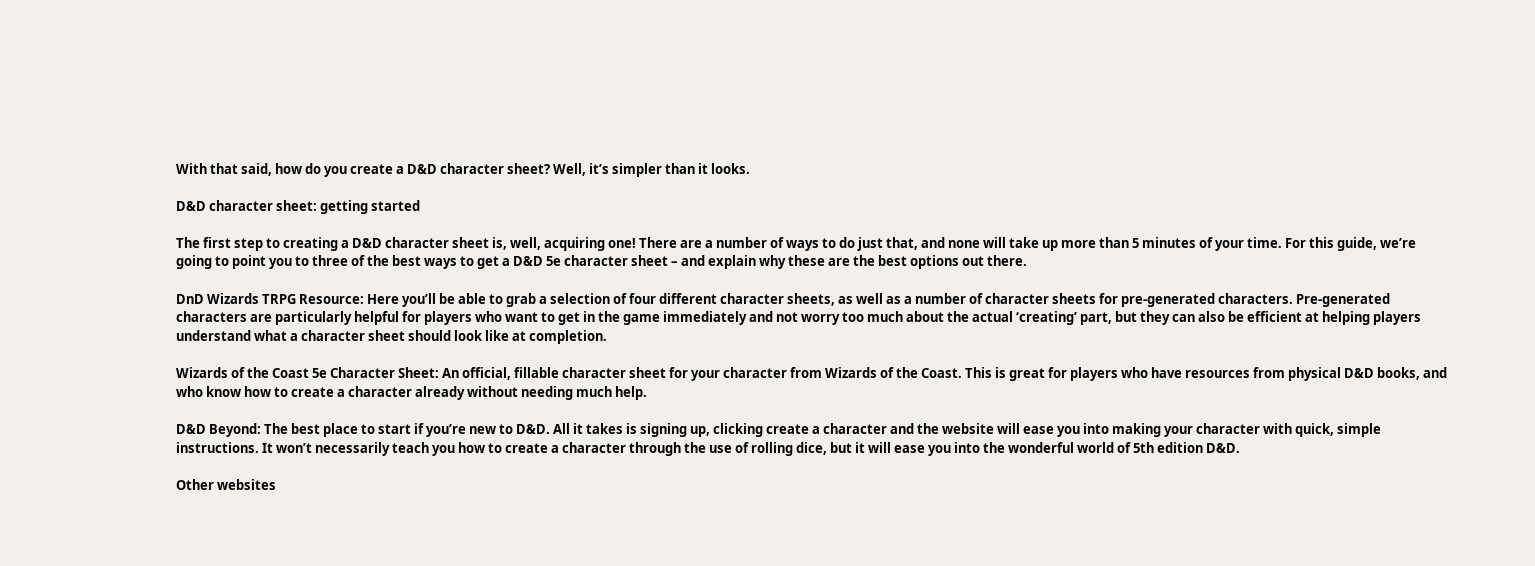With that said, how do you create a D&D character sheet? Well, it’s simpler than it looks.

D&D character sheet: getting started

The first step to creating a D&D character sheet is, well, acquiring one! There are a number of ways to do just that, and none will take up more than 5 minutes of your time. For this guide, we’re going to point you to three of the best ways to get a D&D 5e character sheet – and explain why these are the best options out there.

DnD Wizards TRPG Resource: Here you’ll be able to grab a selection of four different character sheets, as well as a number of character sheets for pre-generated characters. Pre-generated characters are particularly helpful for players who want to get in the game immediately and not worry too much about the actual ‘creating’ part, but they can also be efficient at helping players understand what a character sheet should look like at completion.

Wizards of the Coast 5e Character Sheet: An official, fillable character sheet for your character from Wizards of the Coast. This is great for players who have resources from physical D&D books, and who know how to create a character already without needing much help.

D&D Beyond: The best place to start if you’re new to D&D. All it takes is signing up, clicking create a character and the website will ease you into making your character with quick, simple instructions. It won’t necessarily teach you how to create a character through the use of rolling dice, but it will ease you into the wonderful world of 5th edition D&D.

Other websites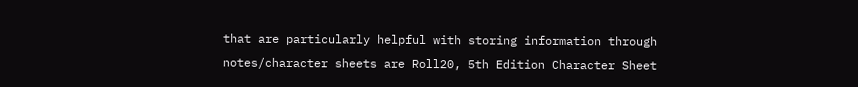that are particularly helpful with storing information through notes/character sheets are Roll20, 5th Edition Character Sheet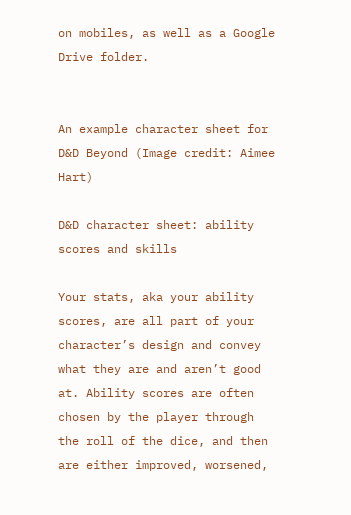on mobiles, as well as a Google Drive folder.


An example character sheet for D&D Beyond (Image credit: Aimee Hart)

D&D character sheet: ability scores and skills

Your stats, aka your ability scores, are all part of your character’s design and convey what they are and aren’t good at. Ability scores are often chosen by the player through the roll of the dice, and then are either improved, worsened,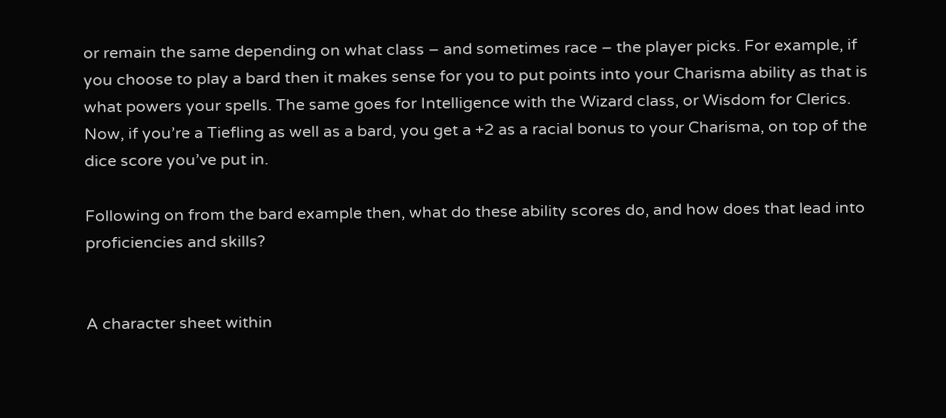or remain the same depending on what class – and sometimes race – the player picks. For example, if you choose to play a bard then it makes sense for you to put points into your Charisma ability as that is what powers your spells. The same goes for Intelligence with the Wizard class, or Wisdom for Clerics. Now, if you’re a Tiefling as well as a bard, you get a +2 as a racial bonus to your Charisma, on top of the dice score you’ve put in.

Following on from the bard example then, what do these ability scores do, and how does that lead into proficiencies and skills?


A character sheet within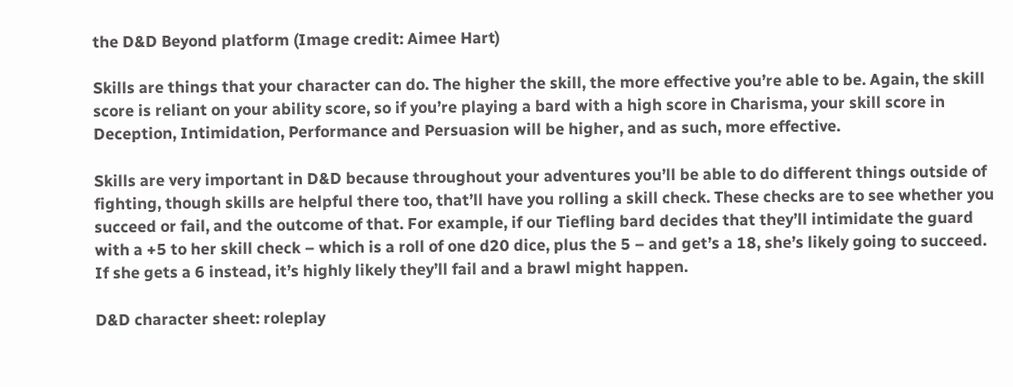the D&D Beyond platform (Image credit: Aimee Hart)

Skills are things that your character can do. The higher the skill, the more effective you’re able to be. Again, the skill score is reliant on your ability score, so if you’re playing a bard with a high score in Charisma, your skill score in Deception, Intimidation, Performance and Persuasion will be higher, and as such, more effective.

Skills are very important in D&D because throughout your adventures you’ll be able to do different things outside of fighting, though skills are helpful there too, that’ll have you rolling a skill check. These checks are to see whether you succeed or fail, and the outcome of that. For example, if our Tiefling bard decides that they’ll intimidate the guard with a +5 to her skill check – which is a roll of one d20 dice, plus the 5 – and get’s a 18, she’s likely going to succeed. If she gets a 6 instead, it’s highly likely they’ll fail and a brawl might happen.

D&D character sheet: roleplay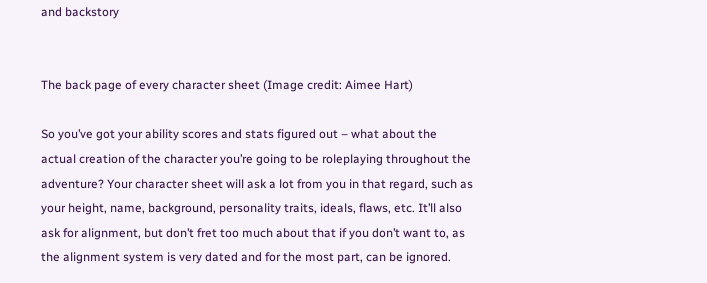and backstory


The back page of every character sheet (Image credit: Aimee Hart)

So you’ve got your ability scores and stats figured out – what about the actual creation of the character you’re going to be roleplaying throughout the adventure? Your character sheet will ask a lot from you in that regard, such as your height, name, background, personality traits, ideals, flaws, etc. It’ll also ask for alignment, but don’t fret too much about that if you don’t want to, as the alignment system is very dated and for the most part, can be ignored.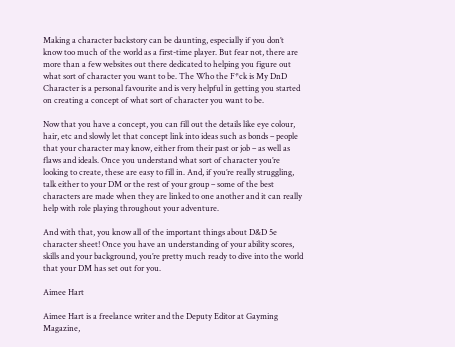Making a character backstory can be daunting, especially if you don’t know too much of the world as a first-time player. But fear not, there are more than a few websites out there dedicated to helping you figure out what sort of character you want to be. The Who the F*ck is My DnD Character is a personal favourite and is very helpful in getting you started on creating a concept of what sort of character you want to be.

Now that you have a concept, you can fill out the details like eye colour, hair, etc and slowly let that concept link into ideas such as bonds – people that your character may know, either from their past or job – as well as flaws and ideals. Once you understand what sort of character you’re looking to create, these are easy to fill in. And, if you’re really struggling, talk either to your DM or the rest of your group – some of the best characters are made when they are linked to one another and it can really help with role playing throughout your adventure.

And with that, you know all of the important things about D&D 5e character sheet! Once you have an understanding of your ability scores, skills and your background, you’re pretty much ready to dive into the world that your DM has set out for you.

Aimee Hart

Aimee Hart is a freelance writer and the Deputy Editor at Gayming Magazine,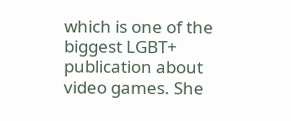which is one of the biggest LGBT+ publication about video games. She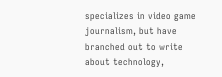specializes in video game journalism, but have branched out to write about technology,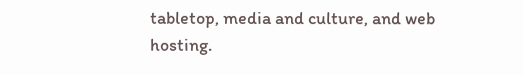tabletop, media and culture, and web hosting.